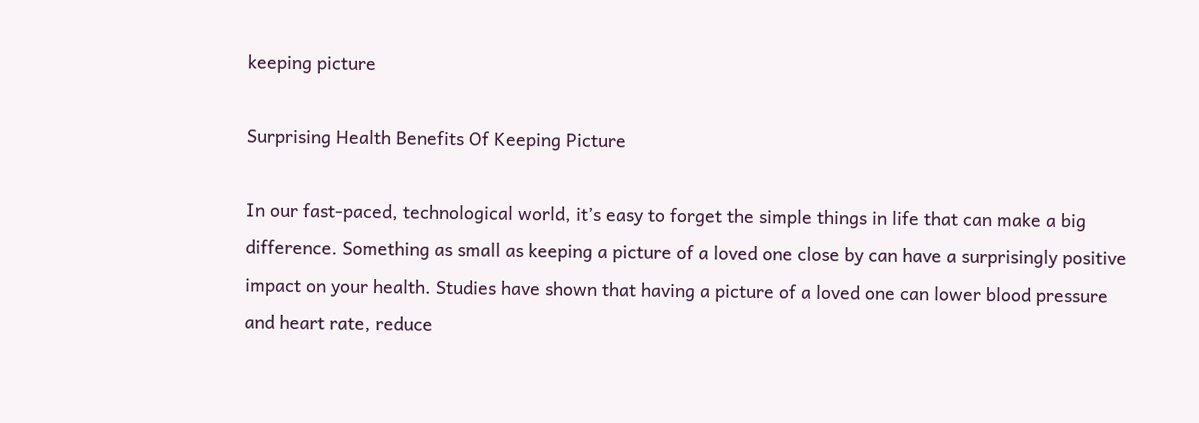keeping picture

Surprising Health Benefits Of Keeping Picture

In our fast-paced, technological world, it’s easy to forget the simple things in life that can make a big difference. Something as small as keeping a picture of a loved one close by can have a surprisingly positive impact on your health. Studies have shown that having a picture of a loved one can lower blood pressure and heart rate, reduce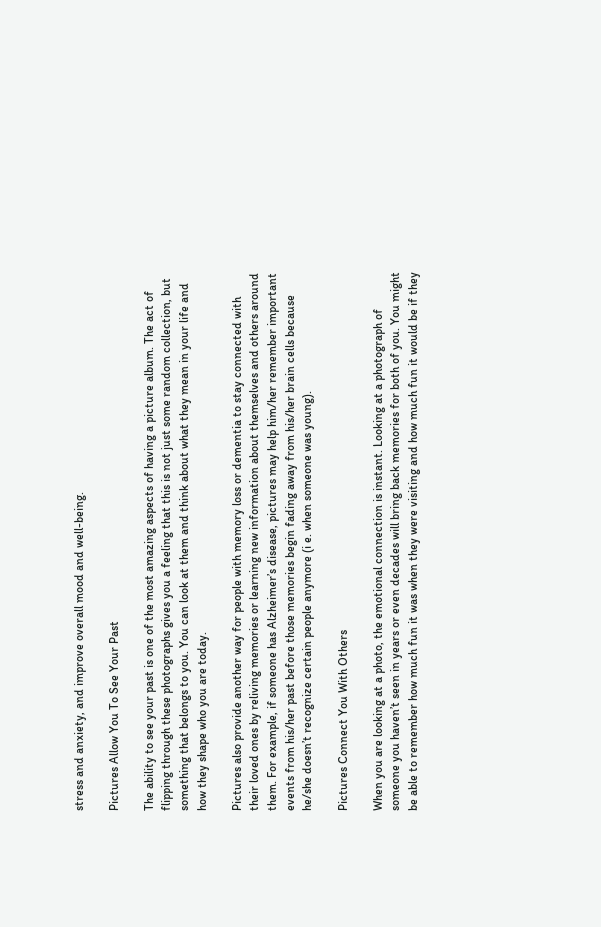stress and anxiety, and improve overall mood and well-being.

Pictures Allow You To See Your Past

The ability to see your past is one of the most amazing aspects of having a picture album. The act of flipping through these photographs gives you a feeling that this is not just some random collection, but something that belongs to you. You can look at them and think about what they mean in your life and how they shape who you are today.

Pictures also provide another way for people with memory loss or dementia to stay connected with their loved ones by reliving memories or learning new information about themselves and others around them. For example, if someone has Alzheimer’s disease, pictures may help him/her remember important events from his/her past before those memories begin fading away from his/her brain cells because he/she doesn’t recognize certain people anymore (i e. when someone was young).

Pictures Connect You With Others

When you are looking at a photo, the emotional connection is instant. Looking at a photograph of someone you haven’t seen in years or even decades will bring back memories for both of you. You might be able to remember how much fun it was when they were visiting and how much fun it would be if they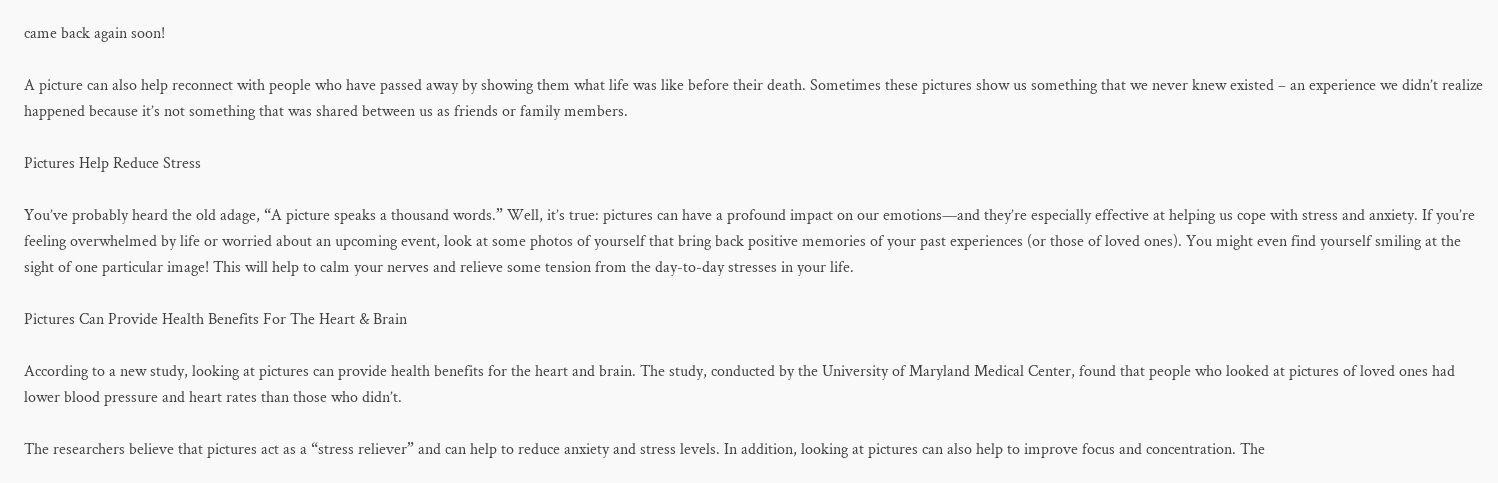came back again soon!

A picture can also help reconnect with people who have passed away by showing them what life was like before their death. Sometimes these pictures show us something that we never knew existed – an experience we didn’t realize happened because it’s not something that was shared between us as friends or family members.

Pictures Help Reduce Stress

You’ve probably heard the old adage, “A picture speaks a thousand words.” Well, it’s true: pictures can have a profound impact on our emotions—and they’re especially effective at helping us cope with stress and anxiety. If you’re feeling overwhelmed by life or worried about an upcoming event, look at some photos of yourself that bring back positive memories of your past experiences (or those of loved ones). You might even find yourself smiling at the sight of one particular image! This will help to calm your nerves and relieve some tension from the day-to-day stresses in your life.

Pictures Can Provide Health Benefits For The Heart & Brain

According to a new study, looking at pictures can provide health benefits for the heart and brain. The study, conducted by the University of Maryland Medical Center, found that people who looked at pictures of loved ones had lower blood pressure and heart rates than those who didn’t.

The researchers believe that pictures act as a “stress reliever” and can help to reduce anxiety and stress levels. In addition, looking at pictures can also help to improve focus and concentration. The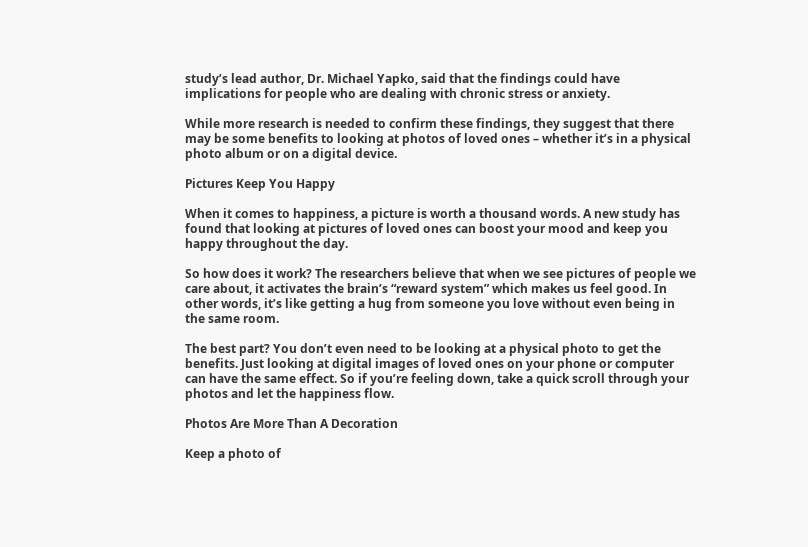study’s lead author, Dr. Michael Yapko, said that the findings could have implications for people who are dealing with chronic stress or anxiety.

While more research is needed to confirm these findings, they suggest that there may be some benefits to looking at photos of loved ones – whether it’s in a physical photo album or on a digital device.

Pictures Keep You Happy

When it comes to happiness, a picture is worth a thousand words. A new study has found that looking at pictures of loved ones can boost your mood and keep you happy throughout the day.

So how does it work? The researchers believe that when we see pictures of people we care about, it activates the brain’s “reward system” which makes us feel good. In other words, it’s like getting a hug from someone you love without even being in the same room.

The best part? You don’t even need to be looking at a physical photo to get the benefits. Just looking at digital images of loved ones on your phone or computer can have the same effect. So if you’re feeling down, take a quick scroll through your photos and let the happiness flow.

Photos Are More Than A Decoration

Keep a photo of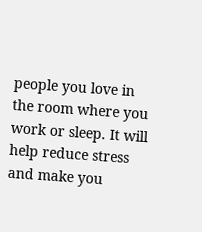people you love in the room where you work or sleep. It will help reduce stress and make you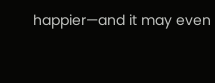happier—and it may even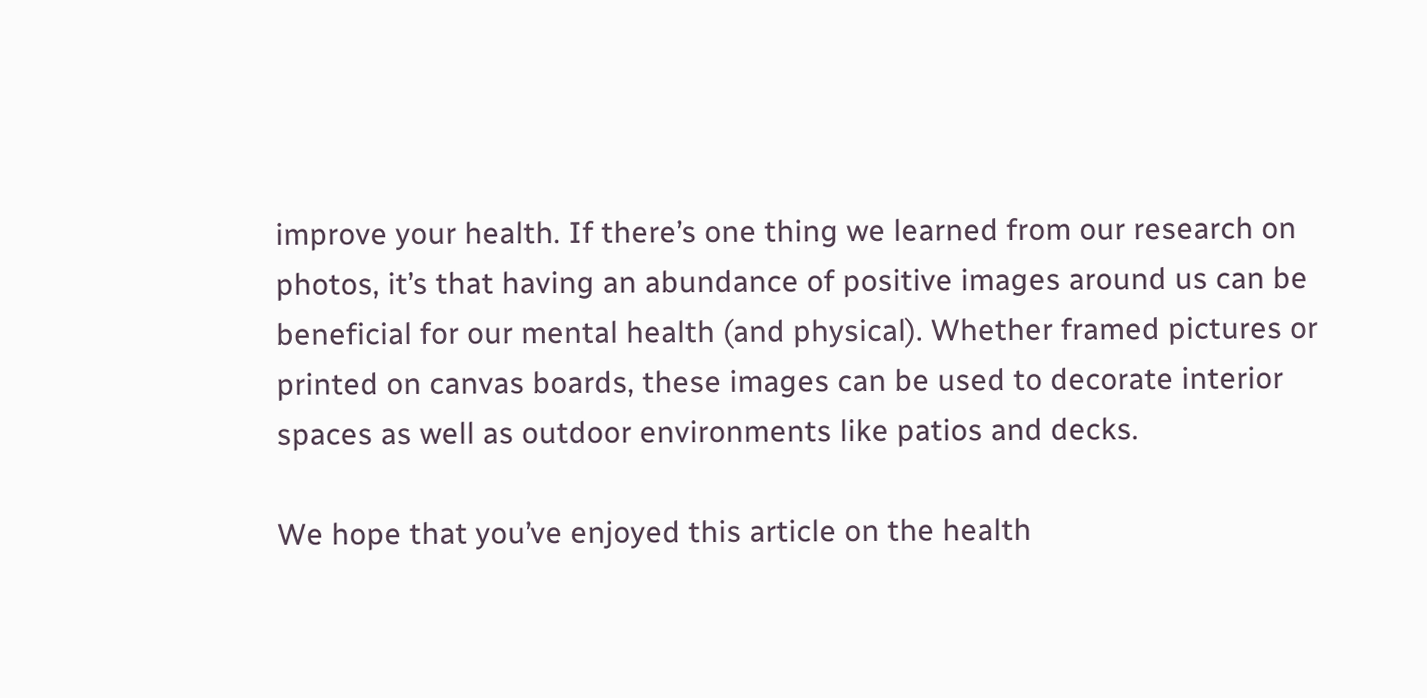improve your health. If there’s one thing we learned from our research on photos, it’s that having an abundance of positive images around us can be beneficial for our mental health (and physical). Whether framed pictures or printed on canvas boards, these images can be used to decorate interior spaces as well as outdoor environments like patios and decks.

We hope that you’ve enjoyed this article on the health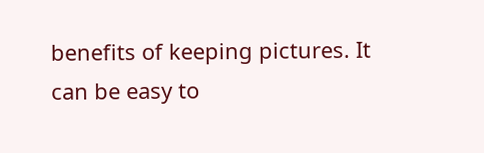benefits of keeping pictures. It can be easy to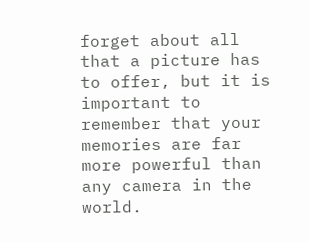forget about all that a picture has to offer, but it is important to remember that your memories are far more powerful than any camera in the world.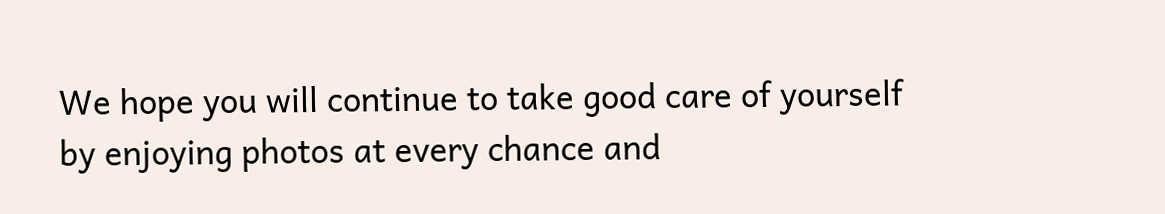We hope you will continue to take good care of yourself by enjoying photos at every chance and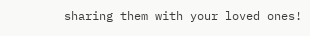sharing them with your loved ones!